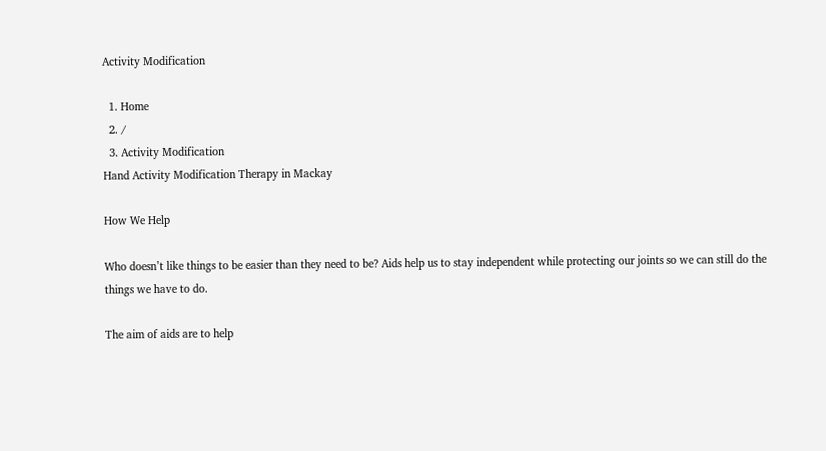Activity Modification

  1. Home
  2. /
  3. Activity Modification
Hand Activity Modification Therapy in Mackay

How We Help

Who doesn’t like things to be easier than they need to be? Aids help us to stay independent while protecting our joints so we can still do the things we have to do.

The aim of aids are to help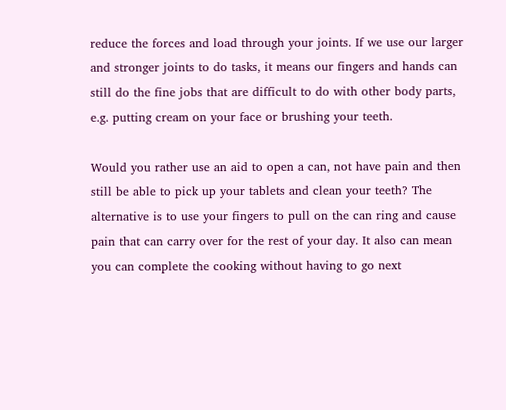reduce the forces and load through your joints. If we use our larger and stronger joints to do tasks, it means our fingers and hands can still do the fine jobs that are difficult to do with other body parts, e.g. putting cream on your face or brushing your teeth.

Would you rather use an aid to open a can, not have pain and then still be able to pick up your tablets and clean your teeth? The alternative is to use your fingers to pull on the can ring and cause pain that can carry over for the rest of your day. It also can mean you can complete the cooking without having to go next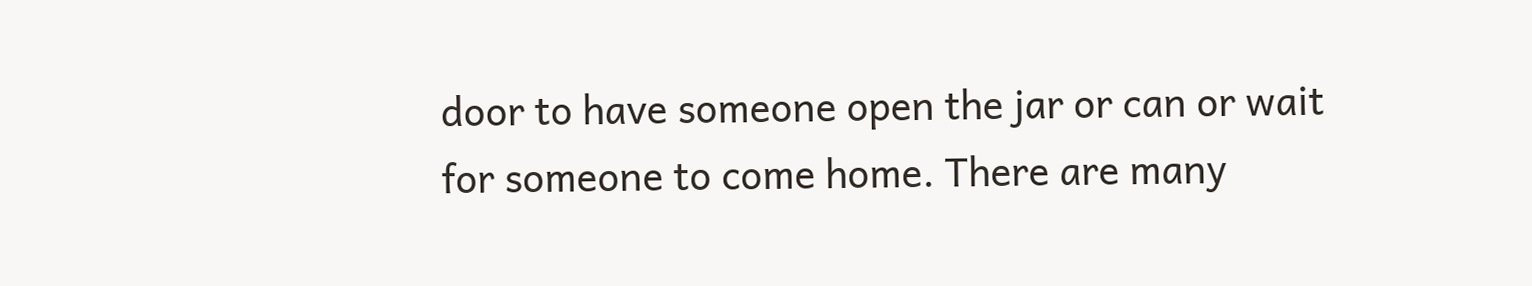door to have someone open the jar or can or wait for someone to come home. There are many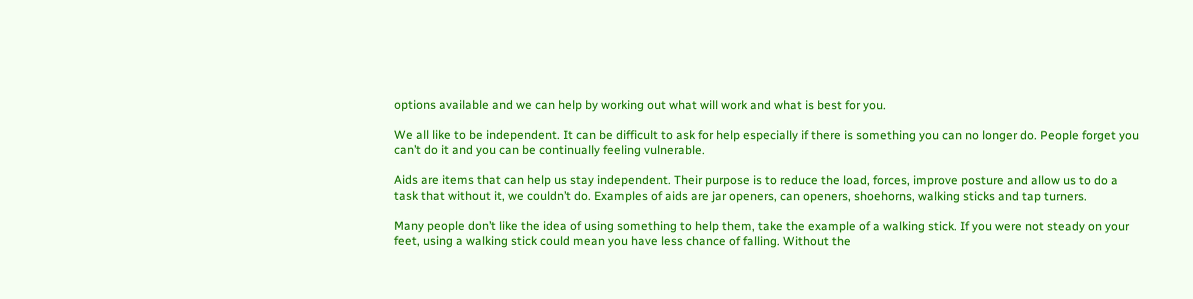options available and we can help by working out what will work and what is best for you.

We all like to be independent. It can be difficult to ask for help especially if there is something you can no longer do. People forget you can’t do it and you can be continually feeling vulnerable.

Aids are items that can help us stay independent. Their purpose is to reduce the load, forces, improve posture and allow us to do a task that without it, we couldn’t do. Examples of aids are jar openers, can openers, shoehorns, walking sticks and tap turners.

Many people don’t like the idea of using something to help them, take the example of a walking stick. If you were not steady on your feet, using a walking stick could mean you have less chance of falling. Without the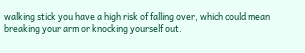walking stick you have a high risk of falling over, which could mean breaking your arm or knocking yourself out.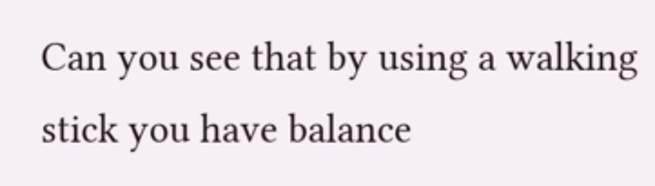Can you see that by using a walking stick you have balance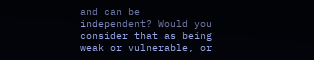and can be independent? Would you consider that as being weak or vulnerable, or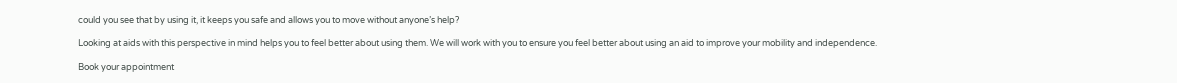could you see that by using it, it keeps you safe and allows you to move without anyone’s help?

Looking at aids with this perspective in mind helps you to feel better about using them. We will work with you to ensure you feel better about using an aid to improve your mobility and independence.

Book your appointment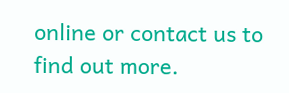online or contact us to find out more.